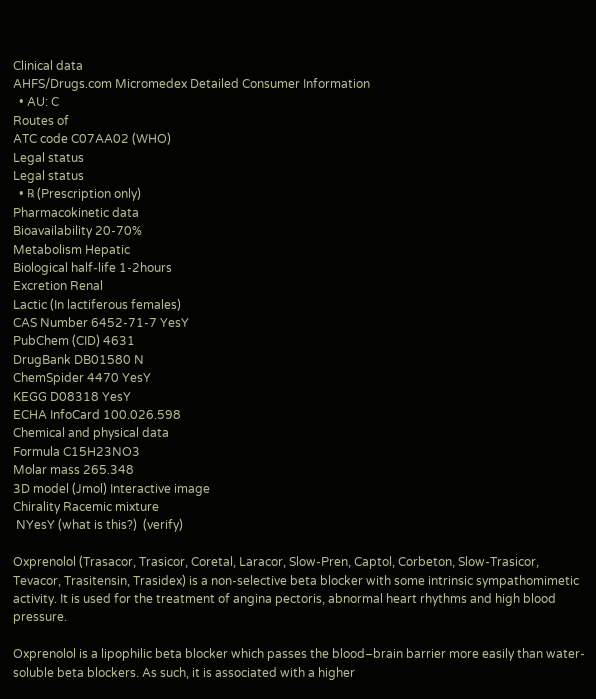Clinical data
AHFS/Drugs.com Micromedex Detailed Consumer Information
  • AU: C
Routes of
ATC code C07AA02 (WHO)
Legal status
Legal status
  • ℞ (Prescription only)
Pharmacokinetic data
Bioavailability 20-70%
Metabolism Hepatic
Biological half-life 1-2hours
Excretion Renal
Lactic (In lactiferous females)
CAS Number 6452-71-7 YesY
PubChem (CID) 4631
DrugBank DB01580 N
ChemSpider 4470 YesY
KEGG D08318 YesY
ECHA InfoCard 100.026.598
Chemical and physical data
Formula C15H23NO3
Molar mass 265.348
3D model (Jmol) Interactive image
Chirality Racemic mixture
 NYesY (what is this?)  (verify)

Oxprenolol (Trasacor, Trasicor, Coretal, Laracor, Slow-Pren, Captol, Corbeton, Slow-Trasicor, Tevacor, Trasitensin, Trasidex) is a non-selective beta blocker with some intrinsic sympathomimetic activity. It is used for the treatment of angina pectoris, abnormal heart rhythms and high blood pressure.

Oxprenolol is a lipophilic beta blocker which passes the blood–brain barrier more easily than water-soluble beta blockers. As such, it is associated with a higher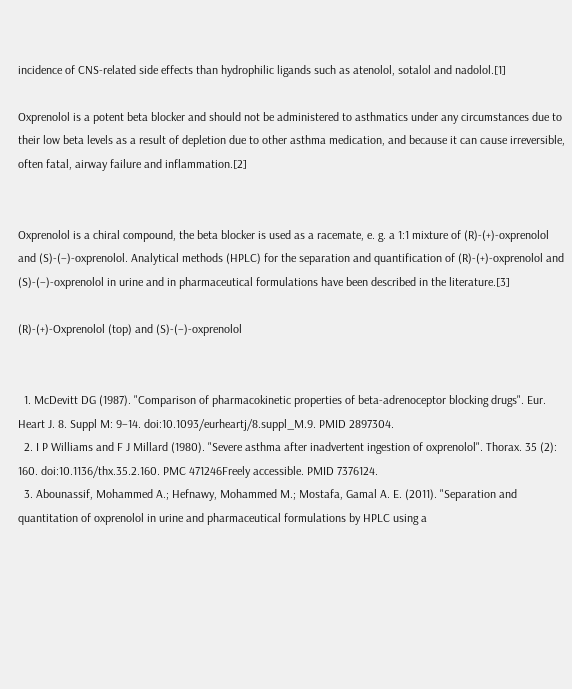incidence of CNS-related side effects than hydrophilic ligands such as atenolol, sotalol and nadolol.[1]

Oxprenolol is a potent beta blocker and should not be administered to asthmatics under any circumstances due to their low beta levels as a result of depletion due to other asthma medication, and because it can cause irreversible, often fatal, airway failure and inflammation.[2]


Oxprenolol is a chiral compound, the beta blocker is used as a racemate, e. g. a 1:1 mixture of (R)-(+)-oxprenolol and (S)-(–)-oxprenolol. Analytical methods (HPLC) for the separation and quantification of (R)-(+)-oxprenolol and (S)-(–)-oxprenolol in urine and in pharmaceutical formulations have been described in the literature.[3]

(R)-(+)-Oxprenolol (top) and (S)-(–)-oxprenolol


  1. McDevitt DG (1987). "Comparison of pharmacokinetic properties of beta-adrenoceptor blocking drugs". Eur. Heart J. 8. Suppl M: 9–14. doi:10.1093/eurheartj/8.suppl_M.9. PMID 2897304.
  2. I P Williams and F J Millard (1980). "Severe asthma after inadvertent ingestion of oxprenolol". Thorax. 35 (2): 160. doi:10.1136/thx.35.2.160. PMC 471246Freely accessible. PMID 7376124.
  3. Abounassif, Mohammed A.; Hefnawy, Mohammed M.; Mostafa, Gamal A. E. (2011). "Separation and quantitation of oxprenolol in urine and pharmaceutical formulations by HPLC using a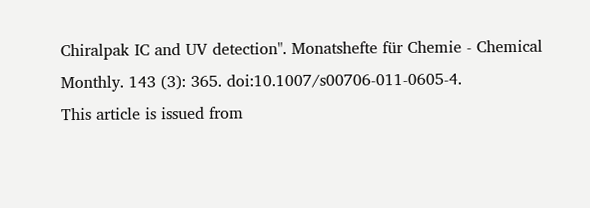Chiralpak IC and UV detection". Monatshefte für Chemie - Chemical Monthly. 143 (3): 365. doi:10.1007/s00706-011-0605-4.
This article is issued from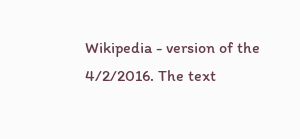Wikipedia - version of the 4/2/2016. The text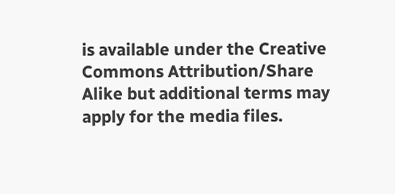is available under the Creative Commons Attribution/Share Alike but additional terms may apply for the media files.